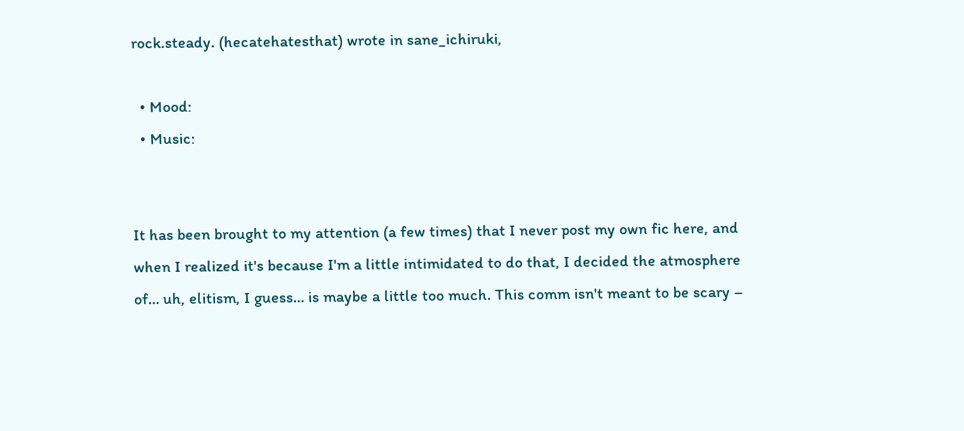rock.steady. (hecatehatesthat) wrote in sane_ichiruki,

  • Mood:
  • Music:


It has been brought to my attention (a few times) that I never post my own fic here, and when I realized it's because I'm a little intimidated to do that, I decided the atmosphere of… uh, elitism, I guess… is maybe a little too much. This comm isn't meant to be scary –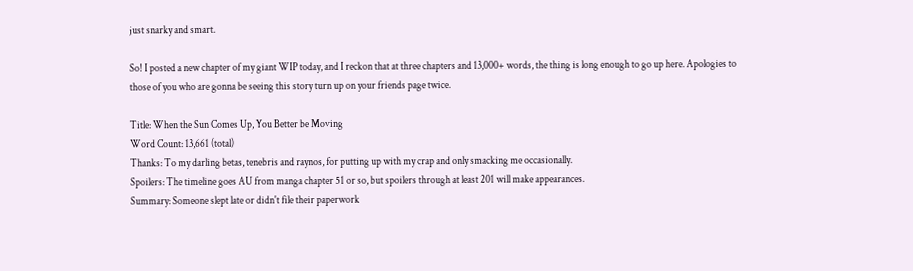just snarky and smart.

So! I posted a new chapter of my giant WIP today, and I reckon that at three chapters and 13,000+ words, the thing is long enough to go up here. Apologies to those of you who are gonna be seeing this story turn up on your friends page twice.

Title: When the Sun Comes Up, You Better be Moving
Word Count: 13,661 (total)
Thanks: To my darling betas, tenebris and raynos, for putting up with my crap and only smacking me occasionally.
Spoilers: The timeline goes AU from manga chapter 51 or so, but spoilers through at least 201 will make appearances.
Summary: Someone slept late or didn't file their paperwork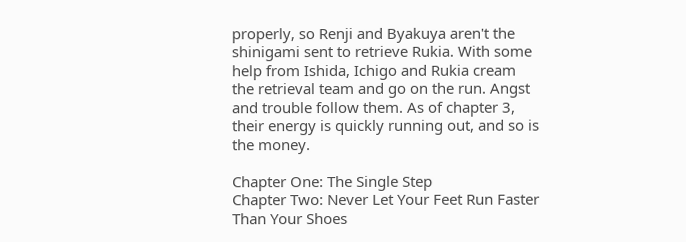properly, so Renji and Byakuya aren't the shinigami sent to retrieve Rukia. With some help from Ishida, Ichigo and Rukia cream the retrieval team and go on the run. Angst and trouble follow them. As of chapter 3, their energy is quickly running out, and so is the money.

Chapter One: The Single Step
Chapter Two: Never Let Your Feet Run Faster Than Your Shoes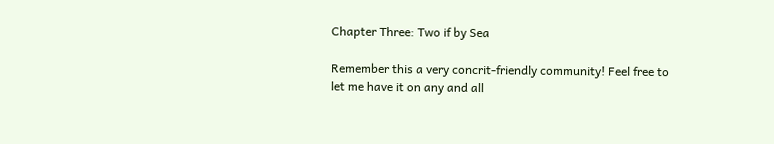Chapter Three: Two if by Sea

Remember this a very concrit-friendly community! Feel free to let me have it on any and all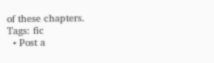of these chapters.
Tags: fic
  • Post a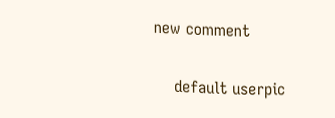new comment


    default userpic